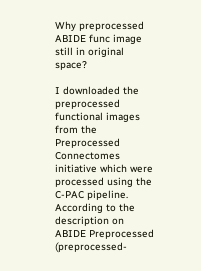Why preprocessed ABIDE func image still in original space?

I downloaded the preprocessed functional images from the Preprocessed Connectomes initiative which were processed using the C-PAC pipeline. According to the description on ABIDE Preprocessed (preprocessed-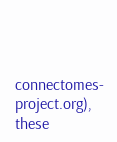connectomes-project.org), these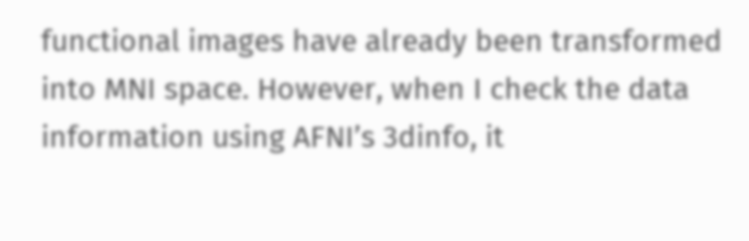functional images have already been transformed into MNI space. However, when I check the data information using AFNI’s 3dinfo, it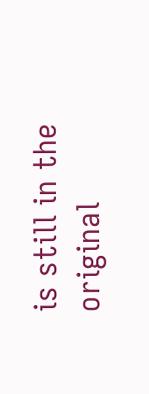is still in the original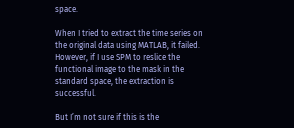space.

When I tried to extract the time series on the original data using MATLAB, it failed. However, if I use SPM to reslice the functional image to the mask in the standard space, the extraction is successful.

But I’m not sure if this is the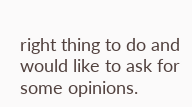right thing to do and would like to ask for some opinions.